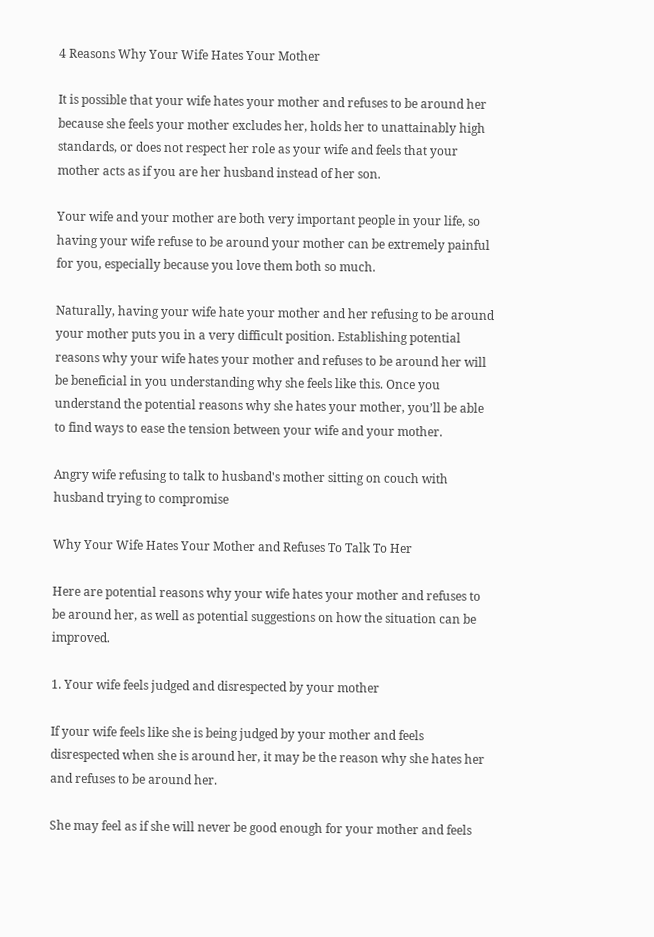4 Reasons Why Your Wife Hates Your Mother

It is possible that your wife hates your mother and refuses to be around her because she feels your mother excludes her, holds her to unattainably high standards, or does not respect her role as your wife and feels that your mother acts as if you are her husband instead of her son.

Your wife and your mother are both very important people in your life, so having your wife refuse to be around your mother can be extremely painful for you, especially because you love them both so much.

Naturally, having your wife hate your mother and her refusing to be around your mother puts you in a very difficult position. Establishing potential reasons why your wife hates your mother and refuses to be around her will be beneficial in you understanding why she feels like this. Once you understand the potential reasons why she hates your mother, you’ll be able to find ways to ease the tension between your wife and your mother.

Angry wife refusing to talk to husband's mother sitting on couch with husband trying to compromise

Why Your Wife Hates Your Mother and Refuses To Talk To Her

Here are potential reasons why your wife hates your mother and refuses to be around her, as well as potential suggestions on how the situation can be improved.

1. Your wife feels judged and disrespected by your mother

If your wife feels like she is being judged by your mother and feels disrespected when she is around her, it may be the reason why she hates her and refuses to be around her.

She may feel as if she will never be good enough for your mother and feels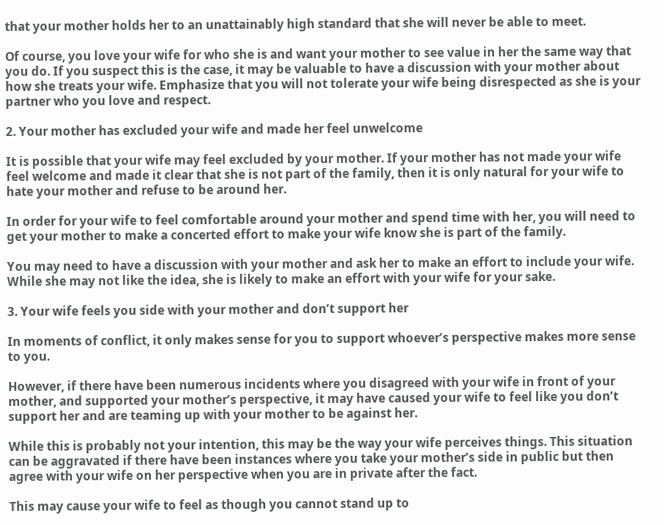that your mother holds her to an unattainably high standard that she will never be able to meet.

Of course, you love your wife for who she is and want your mother to see value in her the same way that you do. If you suspect this is the case, it may be valuable to have a discussion with your mother about how she treats your wife. Emphasize that you will not tolerate your wife being disrespected as she is your partner who you love and respect.

2. Your mother has excluded your wife and made her feel unwelcome

It is possible that your wife may feel excluded by your mother. If your mother has not made your wife feel welcome and made it clear that she is not part of the family, then it is only natural for your wife to hate your mother and refuse to be around her.

In order for your wife to feel comfortable around your mother and spend time with her, you will need to get your mother to make a concerted effort to make your wife know she is part of the family.

You may need to have a discussion with your mother and ask her to make an effort to include your wife. While she may not like the idea, she is likely to make an effort with your wife for your sake.

3. Your wife feels you side with your mother and don’t support her

In moments of conflict, it only makes sense for you to support whoever’s perspective makes more sense to you.

However, if there have been numerous incidents where you disagreed with your wife in front of your mother, and supported your mother’s perspective, it may have caused your wife to feel like you don’t support her and are teaming up with your mother to be against her.

While this is probably not your intention, this may be the way your wife perceives things. This situation can be aggravated if there have been instances where you take your mother’s side in public but then agree with your wife on her perspective when you are in private after the fact.

This may cause your wife to feel as though you cannot stand up to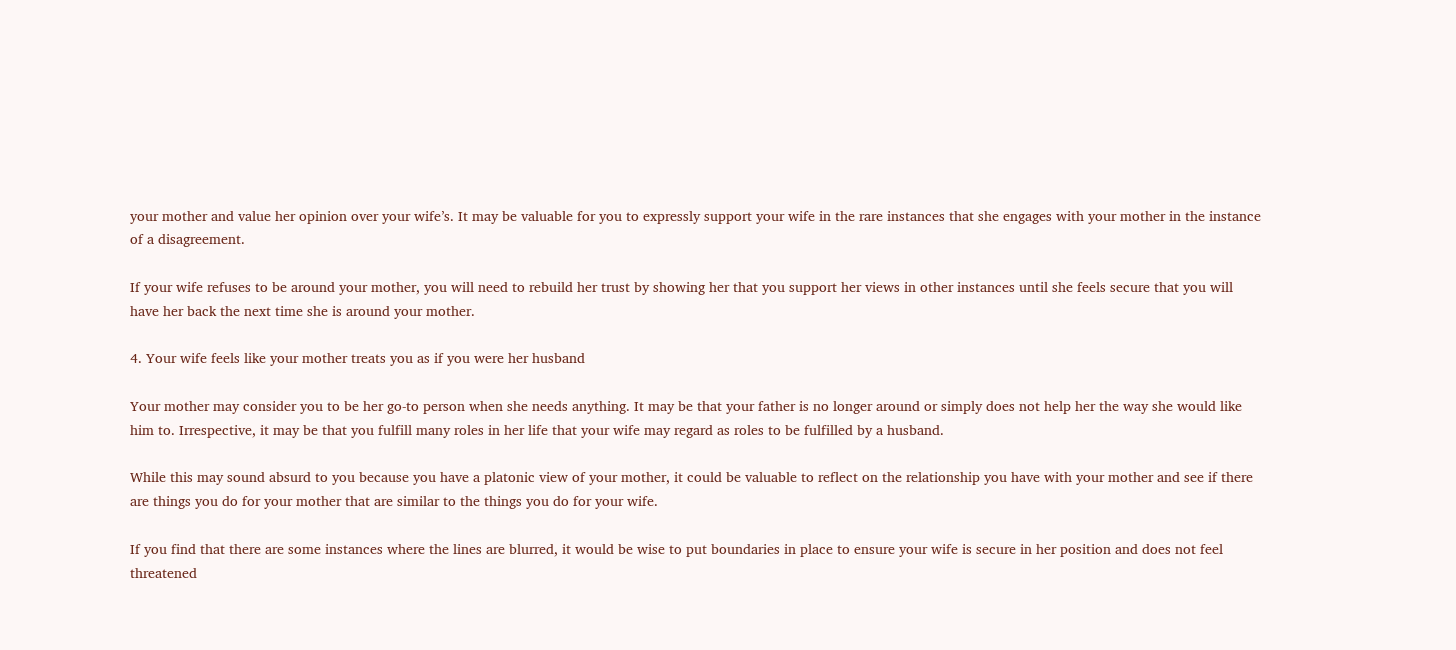your mother and value her opinion over your wife’s. It may be valuable for you to expressly support your wife in the rare instances that she engages with your mother in the instance of a disagreement.

If your wife refuses to be around your mother, you will need to rebuild her trust by showing her that you support her views in other instances until she feels secure that you will have her back the next time she is around your mother.

4. Your wife feels like your mother treats you as if you were her husband

Your mother may consider you to be her go-to person when she needs anything. It may be that your father is no longer around or simply does not help her the way she would like him to. Irrespective, it may be that you fulfill many roles in her life that your wife may regard as roles to be fulfilled by a husband.

While this may sound absurd to you because you have a platonic view of your mother, it could be valuable to reflect on the relationship you have with your mother and see if there are things you do for your mother that are similar to the things you do for your wife.

If you find that there are some instances where the lines are blurred, it would be wise to put boundaries in place to ensure your wife is secure in her position and does not feel threatened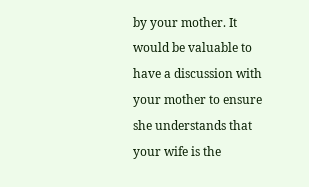by your mother. It would be valuable to have a discussion with your mother to ensure she understands that your wife is the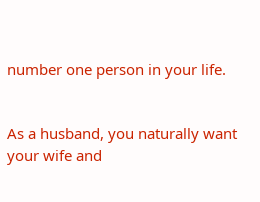number one person in your life.


As a husband, you naturally want your wife and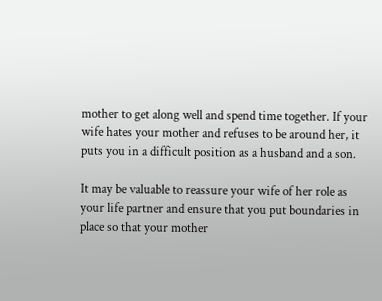mother to get along well and spend time together. If your wife hates your mother and refuses to be around her, it puts you in a difficult position as a husband and a son.

It may be valuable to reassure your wife of her role as your life partner and ensure that you put boundaries in place so that your mother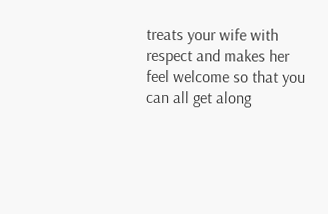treats your wife with respect and makes her feel welcome so that you can all get along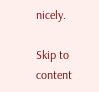nicely.

Skip to content